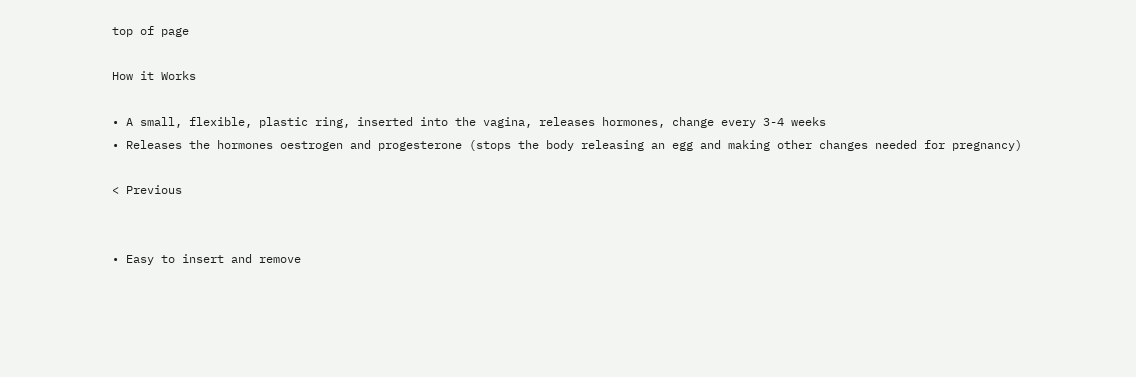top of page

How it Works

• A small, flexible, plastic ring, inserted into the vagina, releases hormones, change every 3-4 weeks
• Releases the hormones oestrogen and progesterone (stops the body releasing an egg and making other changes needed for pregnancy)

< Previous


• Easy to insert and remove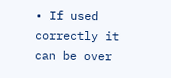• If used correctly it can be over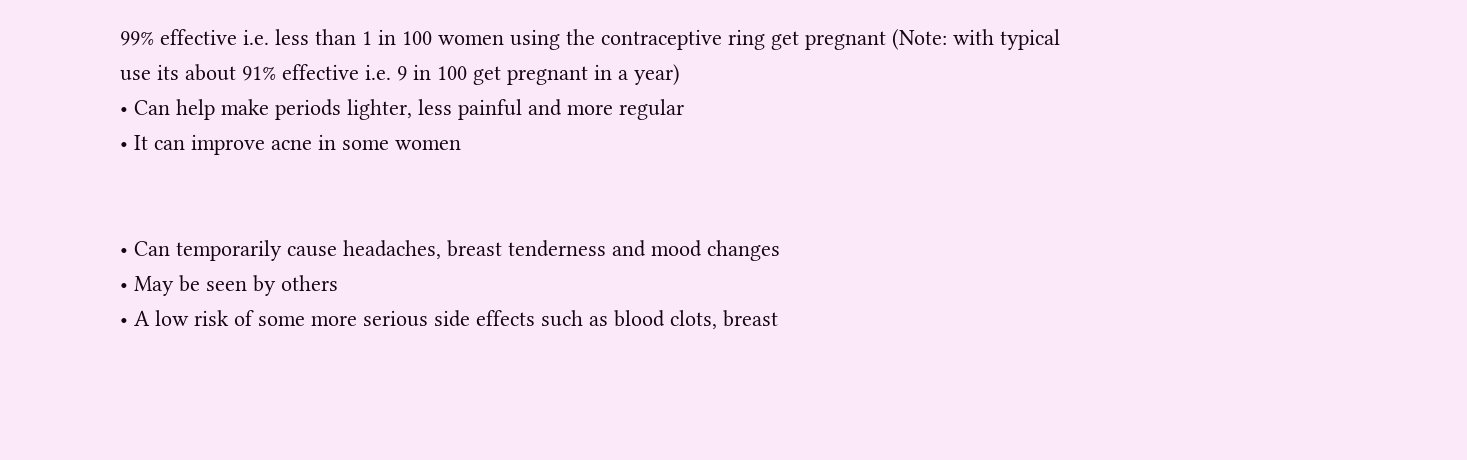99% effective i.e. less than 1 in 100 women using the contraceptive ring get pregnant (Note: with typical use its about 91% effective i.e. 9 in 100 get pregnant in a year)
• Can help make periods lighter, less painful and more regular
• It can improve acne in some women


• Can temporarily cause headaches, breast tenderness and mood changes
• May be seen by others
• A low risk of some more serious side effects such as blood clots, breast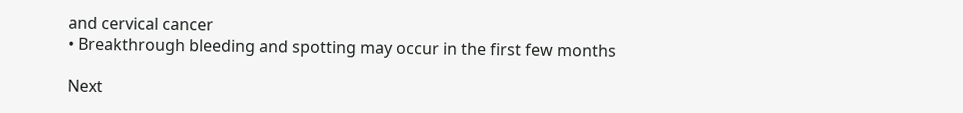and cervical cancer
• Breakthrough bleeding and spotting may occur in the first few months

Next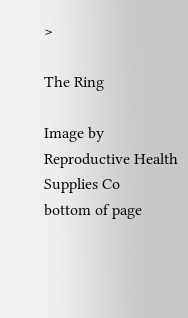>

The Ring

Image by Reproductive Health Supplies Co
bottom of page